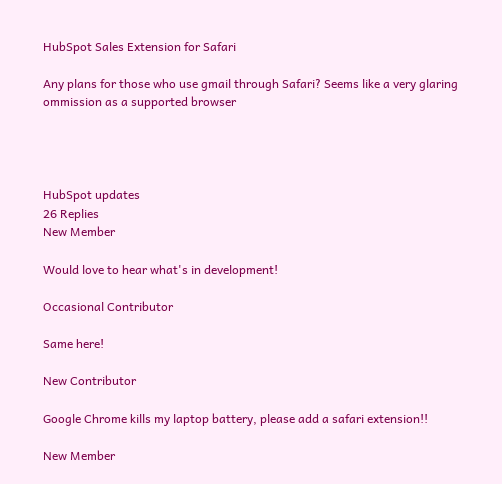HubSpot Sales Extension for Safari

Any plans for those who use gmail through Safari? Seems like a very glaring ommission as a supported browser




HubSpot updates
26 Replies
New Member

Would love to hear what's in development!

Occasional Contributor

Same here!

New Contributor

Google Chrome kills my laptop battery, please add a safari extension!!

New Member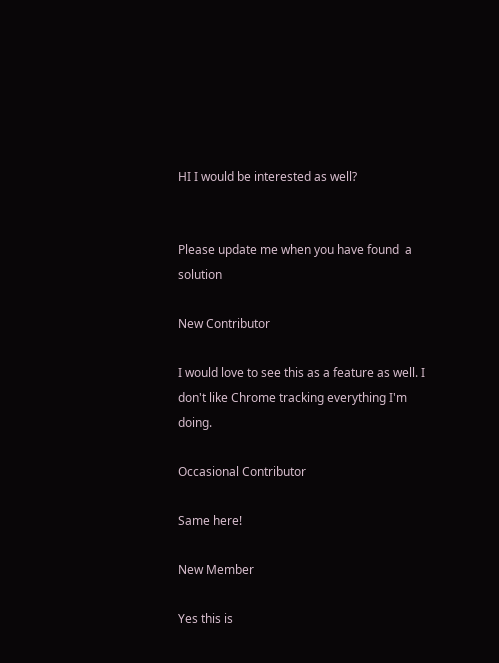HI I would be interested as well?


Please update me when you have found  a solution

New Contributor

I would love to see this as a feature as well. I don't like Chrome tracking everything I'm doing.

Occasional Contributor

Same here!

New Member

Yes this is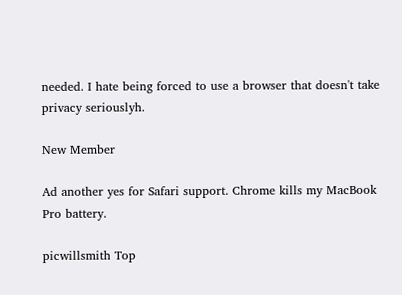needed. I hate being forced to use a browser that doesn't take privacy seriouslyh.

New Member

Ad another yes for Safari support. Chrome kills my MacBook Pro battery.

picwillsmith Top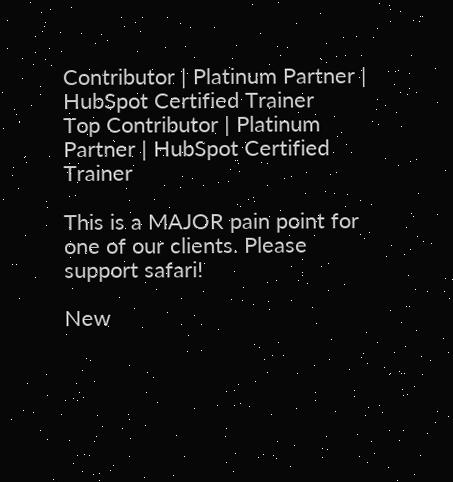Contributor | Platinum Partner | HubSpot Certified Trainer
Top Contributor | Platinum Partner | HubSpot Certified Trainer

This is a MAJOR pain point for one of our clients. Please support safari!

New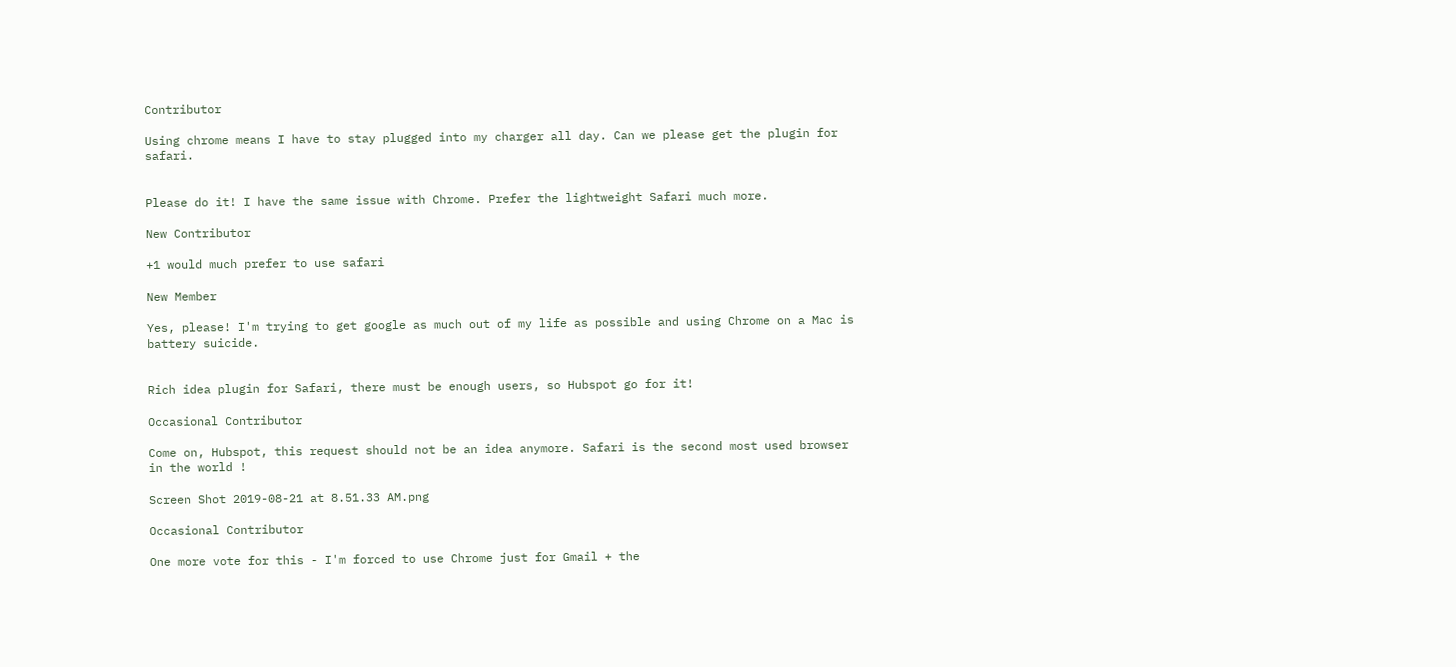Contributor

Using chrome means I have to stay plugged into my charger all day. Can we please get the plugin for safari.


Please do it! I have the same issue with Chrome. Prefer the lightweight Safari much more.

New Contributor

+1 would much prefer to use safari

New Member

Yes, please! I'm trying to get google as much out of my life as possible and using Chrome on a Mac is battery suicide.


Rich idea plugin for Safari, there must be enough users, so Hubspot go for it!

Occasional Contributor

Come on, Hubspot, this request should not be an idea anymore. Safari is the second most used browser in the world !

Screen Shot 2019-08-21 at 8.51.33 AM.png

Occasional Contributor

One more vote for this - I'm forced to use Chrome just for Gmail + the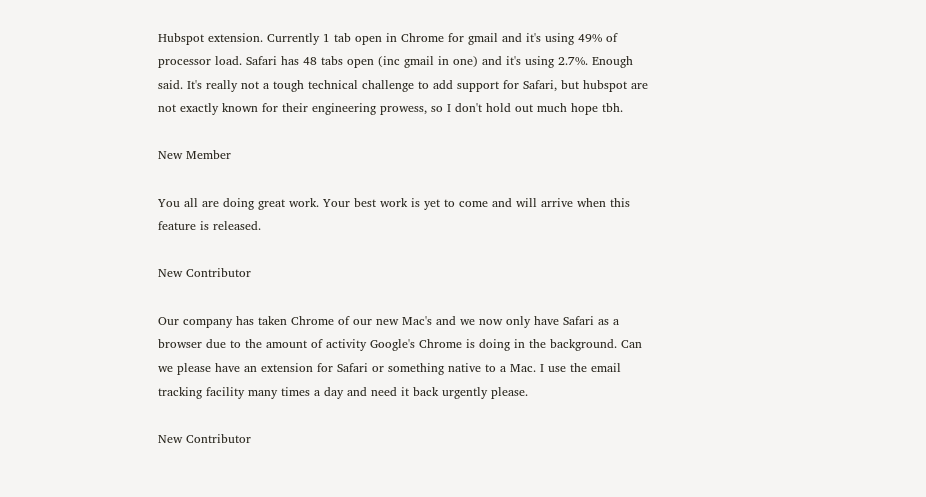Hubspot extension. Currently 1 tab open in Chrome for gmail and it's using 49% of processor load. Safari has 48 tabs open (inc gmail in one) and it's using 2.7%. Enough said. It's really not a tough technical challenge to add support for Safari, but hubspot are not exactly known for their engineering prowess, so I don't hold out much hope tbh.

New Member

You all are doing great work. Your best work is yet to come and will arrive when this feature is released.

New Contributor

Our company has taken Chrome of our new Mac's and we now only have Safari as a browser due to the amount of activity Google's Chrome is doing in the background. Can we please have an extension for Safari or something native to a Mac. I use the email tracking facility many times a day and need it back urgently please.

New Contributor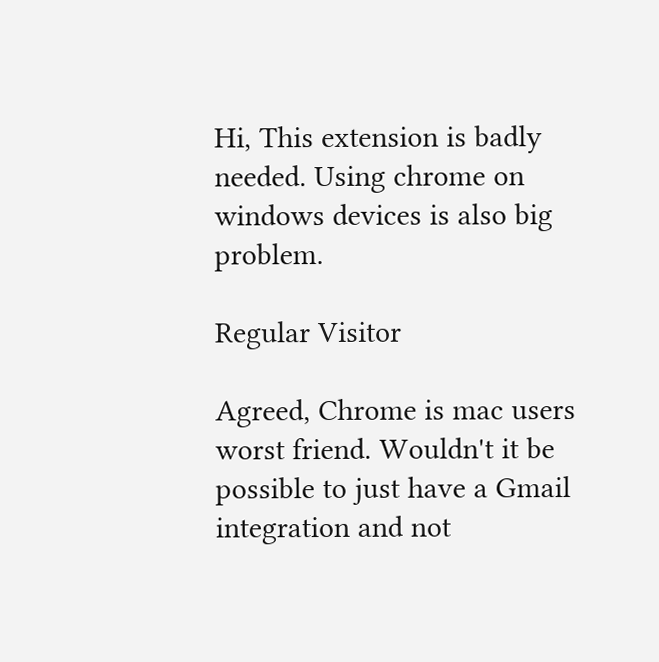Hi, This extension is badly needed. Using chrome on windows devices is also big problem.

Regular Visitor

Agreed, Chrome is mac users worst friend. Wouldn't it be possible to just have a Gmail integration and not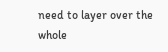need to layer over the whole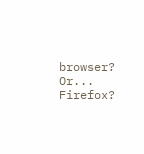browser?  Or... Firefox?